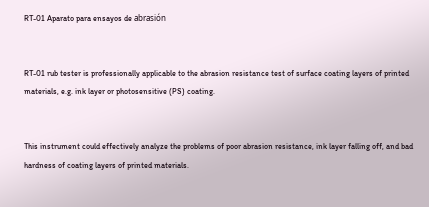RT-01 Aparato para ensayos de abrasión


RT-01 rub tester is professionally applicable to the abrasion resistance test of surface coating layers of printed materials, e.g. ink layer or photosensitive (PS) coating.


This instrument could effectively analyze the problems of poor abrasion resistance, ink layer falling off, and bad hardness of coating layers of printed materials.